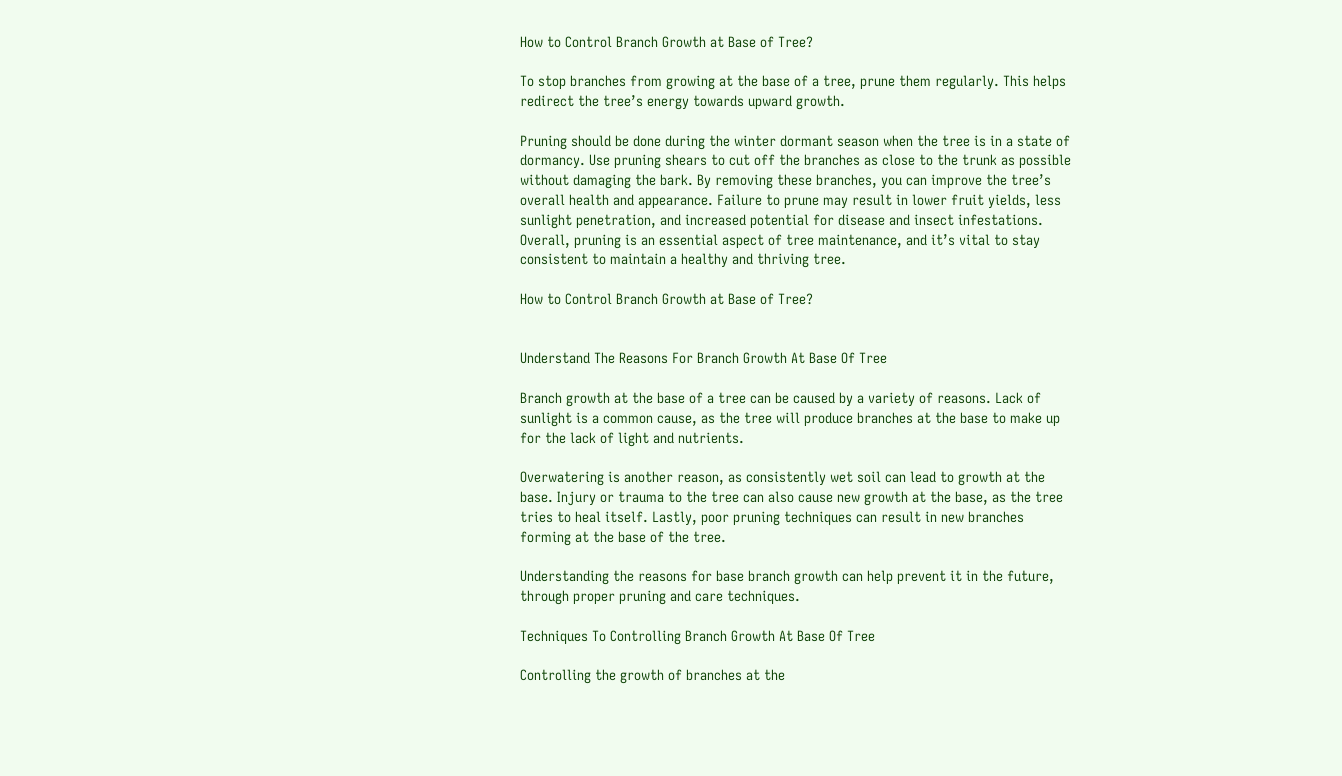How to Control Branch Growth at Base of Tree?

To stop branches from growing at the base of a tree, prune them regularly. This helps redirect the tree’s energy towards upward growth.

Pruning should be done during the winter dormant season when the tree is in a state of dormancy. Use pruning shears to cut off the branches as close to the trunk as possible without damaging the bark. By removing these branches, you can improve the tree’s overall health and appearance. Failure to prune may result in lower fruit yields, less sunlight penetration, and increased potential for disease and insect infestations. Overall, pruning is an essential aspect of tree maintenance, and it’s vital to stay consistent to maintain a healthy and thriving tree.

How to Control Branch Growth at Base of Tree?


Understand The Reasons For Branch Growth At Base Of Tree

Branch growth at the base of a tree can be caused by a variety of reasons. Lack of sunlight is a common cause, as the tree will produce branches at the base to make up for the lack of light and nutrients.

Overwatering is another reason, as consistently wet soil can lead to growth at the base. Injury or trauma to the tree can also cause new growth at the base, as the tree tries to heal itself. Lastly, poor pruning techniques can result in new branches forming at the base of the tree.

Understanding the reasons for base branch growth can help prevent it in the future, through proper pruning and care techniques.

Techniques To Controlling Branch Growth At Base Of Tree

Controlling the growth of branches at the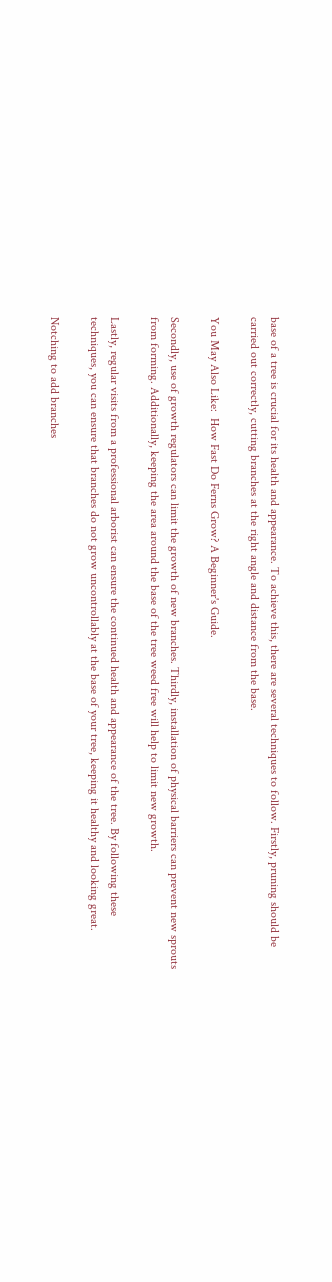base of a tree is crucial for its health and appearance. To achieve this, there are several techniques to follow. Firstly, pruning should be carried out correctly, cutting branches at the right angle and distance from the base.

You May Also Like:  How Fast Do Ferns Grow? A Beginner's Guide.

Secondly, use of growth regulators can limit the growth of new branches. Thirdly, installation of physical barriers can prevent new sprouts from forming. Additionally, keeping the area around the base of the tree weed free will help to limit new growth.

Lastly, regular visits from a professional arborist can ensure the continued health and appearance of the tree. By following these techniques, you can ensure that branches do not grow uncontrollably at the base of your tree, keeping it healthy and looking great.

Notching to add branches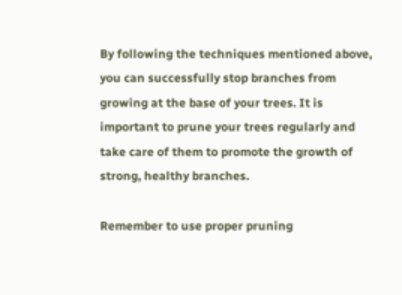By following the techniques mentioned above, you can successfully stop branches from growing at the base of your trees. It is important to prune your trees regularly and take care of them to promote the growth of strong, healthy branches.

Remember to use proper pruning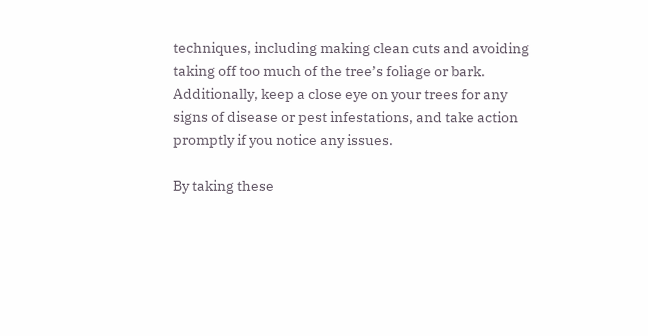techniques, including making clean cuts and avoiding taking off too much of the tree’s foliage or bark. Additionally, keep a close eye on your trees for any signs of disease or pest infestations, and take action promptly if you notice any issues.

By taking these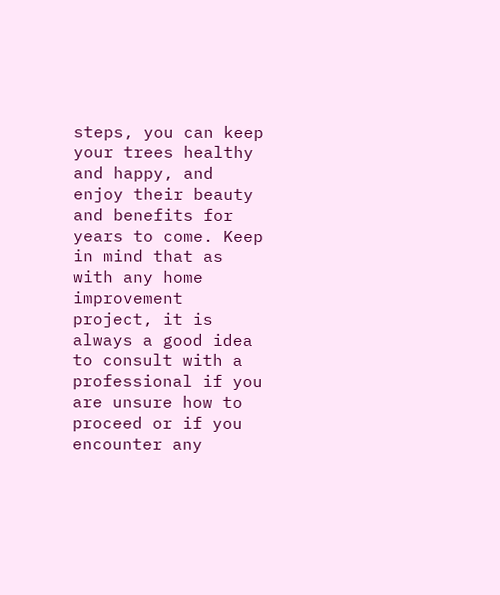steps, you can keep your trees healthy and happy, and enjoy their beauty and benefits for years to come. Keep in mind that as with any home improvement project, it is always a good idea to consult with a professional if you are unsure how to proceed or if you encounter any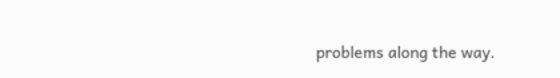problems along the way.